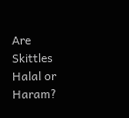Are Skittles Halal or Haram?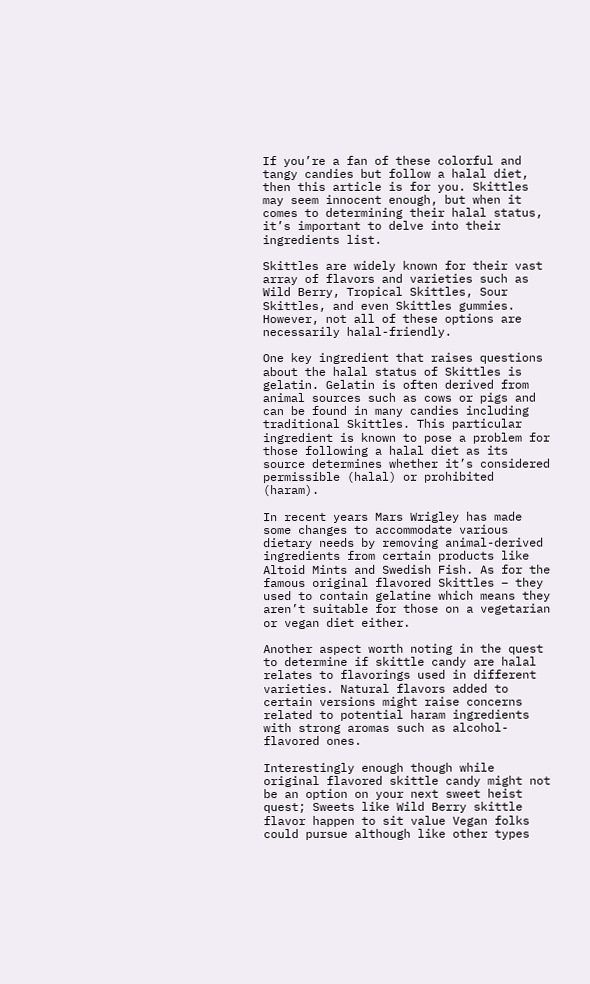If you’re a fan of these colorful and tangy candies but follow a halal diet, then this article is for you. Skittles may seem innocent enough, but when it comes to determining their halal status, it’s important to delve into their ingredients list.

Skittles are widely known for their vast array of flavors and varieties such as Wild Berry, Tropical Skittles, Sour Skittles, and even Skittles gummies. However, not all of these options are necessarily halal-friendly.

One key ingredient that raises questions about the halal status of Skittles is gelatin. Gelatin is often derived from animal sources such as cows or pigs and can be found in many candies including traditional Skittles. This particular ingredient is known to pose a problem for those following a halal diet as its source determines whether it’s considered permissible (halal) or prohibited (haram).

In recent years Mars Wrigley has made some changes to accommodate various dietary needs by removing animal-derived ingredients from certain products like Altoid Mints and Swedish Fish. As for the famous original flavored Skittles – they used to contain gelatine which means they aren’t suitable for those on a vegetarian or vegan diet either.

Another aspect worth noting in the quest to determine if skittle candy are halal relates to flavorings used in different varieties. Natural flavors added to certain versions might raise concerns related to potential haram ingredients with strong aromas such as alcohol-flavored ones.

Interestingly enough though while original flavored skittle candy might not be an option on your next sweet heist quest; Sweets like Wild Berry skittle flavor happen to sit value Vegan folks could pursue although like other types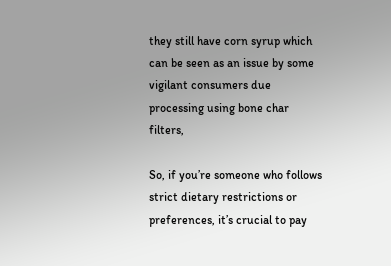they still have corn syrup which can be seen as an issue by some vigilant consumers due processing using bone char filters,

So, if you’re someone who follows strict dietary restrictions or preferences, it’s crucial to pay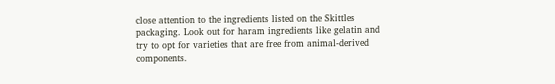close attention to the ingredients listed on the Skittles packaging. Look out for haram ingredients like gelatin and try to opt for varieties that are free from animal-derived components.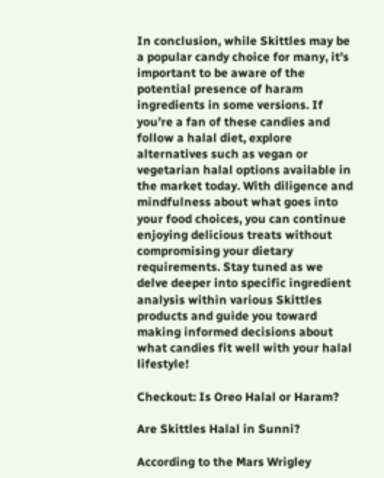In conclusion, while Skittles may be a popular candy choice for many, it’s important to be aware of the potential presence of haram ingredients in some versions. If you’re a fan of these candies and follow a halal diet, explore alternatives such as vegan or vegetarian halal options available in the market today. With diligence and mindfulness about what goes into your food choices, you can continue enjoying delicious treats without compromising your dietary requirements. Stay tuned as we delve deeper into specific ingredient analysis within various Skittles products and guide you toward making informed decisions about what candies fit well with your halal lifestyle!

Checkout: Is Oreo Halal or Haram?

Are Skittles Halal in Sunni?

According to the Mars Wrigley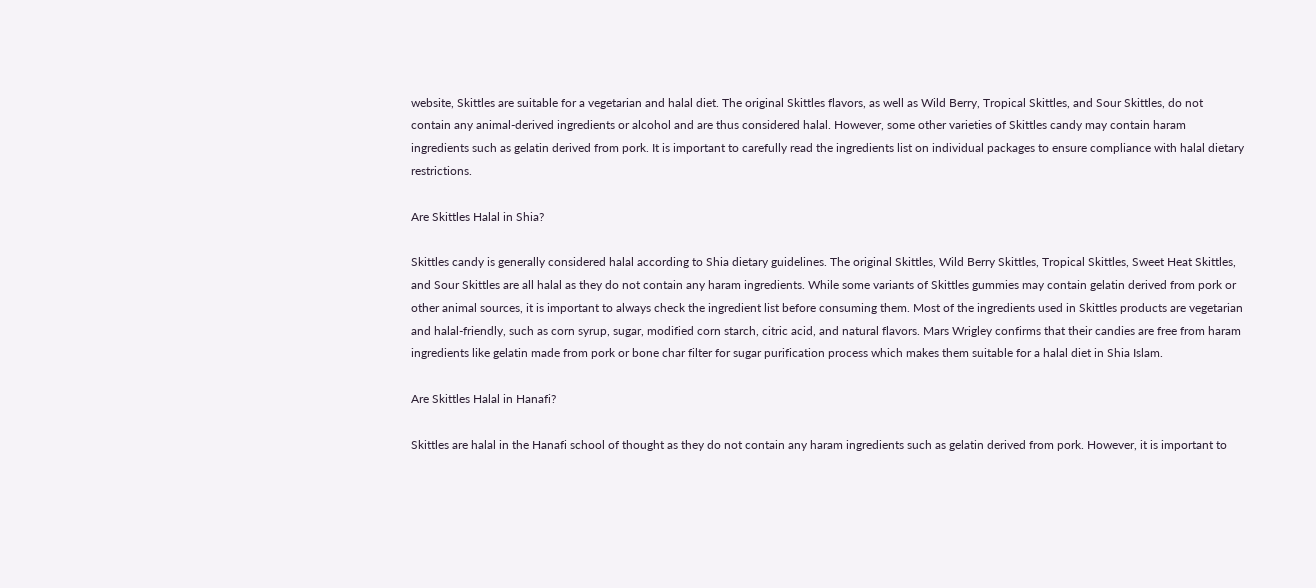website, Skittles are suitable for a vegetarian and halal diet. The original Skittles flavors, as well as Wild Berry, Tropical Skittles, and Sour Skittles, do not contain any animal-derived ingredients or alcohol and are thus considered halal. However, some other varieties of Skittles candy may contain haram ingredients such as gelatin derived from pork. It is important to carefully read the ingredients list on individual packages to ensure compliance with halal dietary restrictions.

Are Skittles Halal in Shia?

Skittles candy is generally considered halal according to Shia dietary guidelines. The original Skittles, Wild Berry Skittles, Tropical Skittles, Sweet Heat Skittles, and Sour Skittles are all halal as they do not contain any haram ingredients. While some variants of Skittles gummies may contain gelatin derived from pork or other animal sources, it is important to always check the ingredient list before consuming them. Most of the ingredients used in Skittles products are vegetarian and halal-friendly, such as corn syrup, sugar, modified corn starch, citric acid, and natural flavors. Mars Wrigley confirms that their candies are free from haram ingredients like gelatin made from pork or bone char filter for sugar purification process which makes them suitable for a halal diet in Shia Islam.

Are Skittles Halal in Hanafi?

Skittles are halal in the Hanafi school of thought as they do not contain any haram ingredients such as gelatin derived from pork. However, it is important to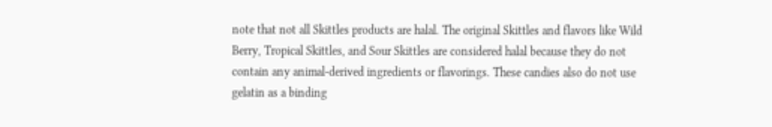note that not all Skittles products are halal. The original Skittles and flavors like Wild Berry, Tropical Skittles, and Sour Skittles are considered halal because they do not contain any animal-derived ingredients or flavorings. These candies also do not use gelatin as a binding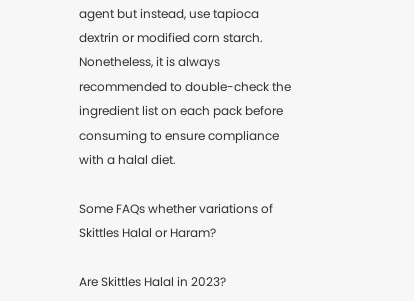agent but instead, use tapioca dextrin or modified corn starch. Nonetheless, it is always recommended to double-check the ingredient list on each pack before consuming to ensure compliance with a halal diet.

Some FAQs whether variations of Skittles Halal or Haram?

Are Skittles Halal in 2023?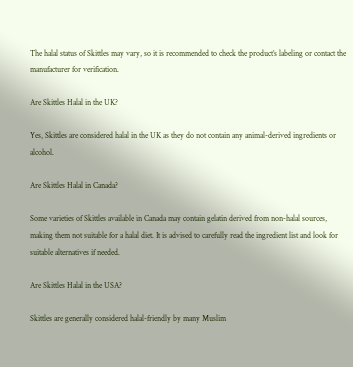The halal status of Skittles may vary, so it is recommended to check the product’s labeling or contact the manufacturer for verification.

Are Skittles Halal in the UK?

Yes, Skittles are considered halal in the UK as they do not contain any animal-derived ingredients or alcohol.

Are Skittles Halal in Canada?

Some varieties of Skittles available in Canada may contain gelatin derived from non-halal sources, making them not suitable for a halal diet. It is advised to carefully read the ingredient list and look for suitable alternatives if needed.

Are Skittles Halal in the USA?

Skittles are generally considered halal-friendly by many Muslim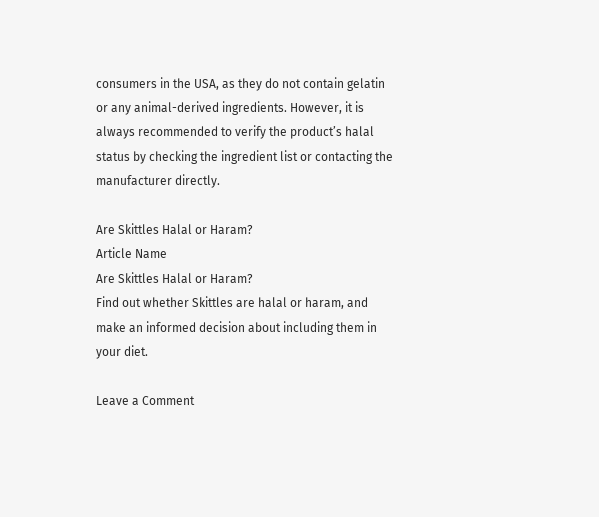consumers in the USA, as they do not contain gelatin or any animal-derived ingredients. However, it is always recommended to verify the product’s halal status by checking the ingredient list or contacting the manufacturer directly.

Are Skittles Halal or Haram?
Article Name
Are Skittles Halal or Haram?
Find out whether Skittles are halal or haram, and make an informed decision about including them in your diet.

Leave a Comment